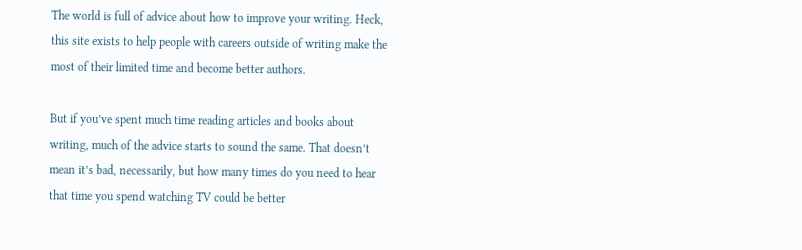The world is full of advice about how to improve your writing. Heck, this site exists to help people with careers outside of writing make the most of their limited time and become better authors.

But if you’ve spent much time reading articles and books about writing, much of the advice starts to sound the same. That doesn’t mean it’s bad, necessarily, but how many times do you need to hear that time you spend watching TV could be better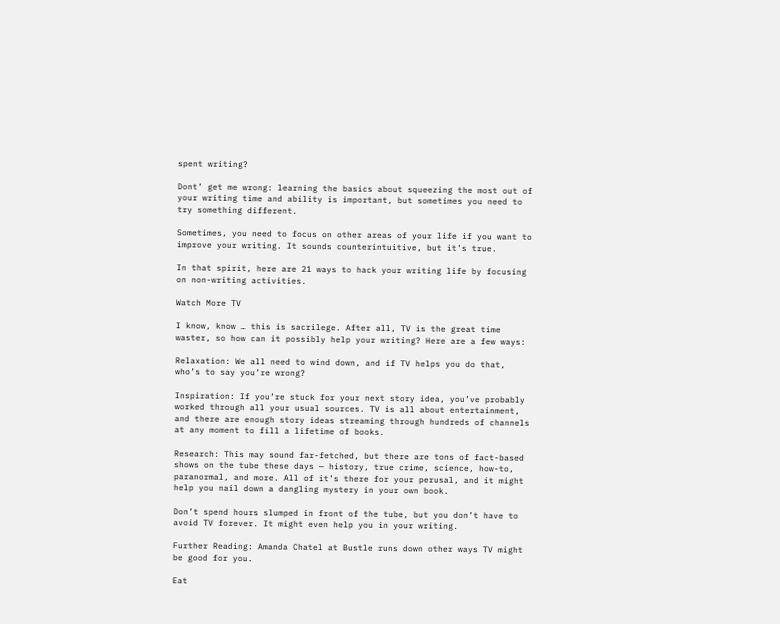spent writing?

Dont’ get me wrong: learning the basics about squeezing the most out of your writing time and ability is important, but sometimes you need to try something different.

Sometimes, you need to focus on other areas of your life if you want to improve your writing. It sounds counterintuitive, but it’s true.

In that spirit, here are 21 ways to hack your writing life by focusing on non-writing activities.

Watch More TV

I know, know … this is sacrilege. After all, TV is the great time waster, so how can it possibly help your writing? Here are a few ways:

Relaxation: We all need to wind down, and if TV helps you do that, who’s to say you’re wrong?

Inspiration: If you’re stuck for your next story idea, you’ve probably worked through all your usual sources. TV is all about entertainment, and there are enough story ideas streaming through hundreds of channels at any moment to fill a lifetime of books.

Research: This may sound far-fetched, but there are tons of fact-based shows on the tube these days — history, true crime, science, how-to, paranormal, and more. All of it’s there for your perusal, and it might help you nail down a dangling mystery in your own book.

Don’t spend hours slumped in front of the tube, but you don’t have to avoid TV forever. It might even help you in your writing.

Further Reading: Amanda Chatel at Bustle runs down other ways TV might be good for you.

Eat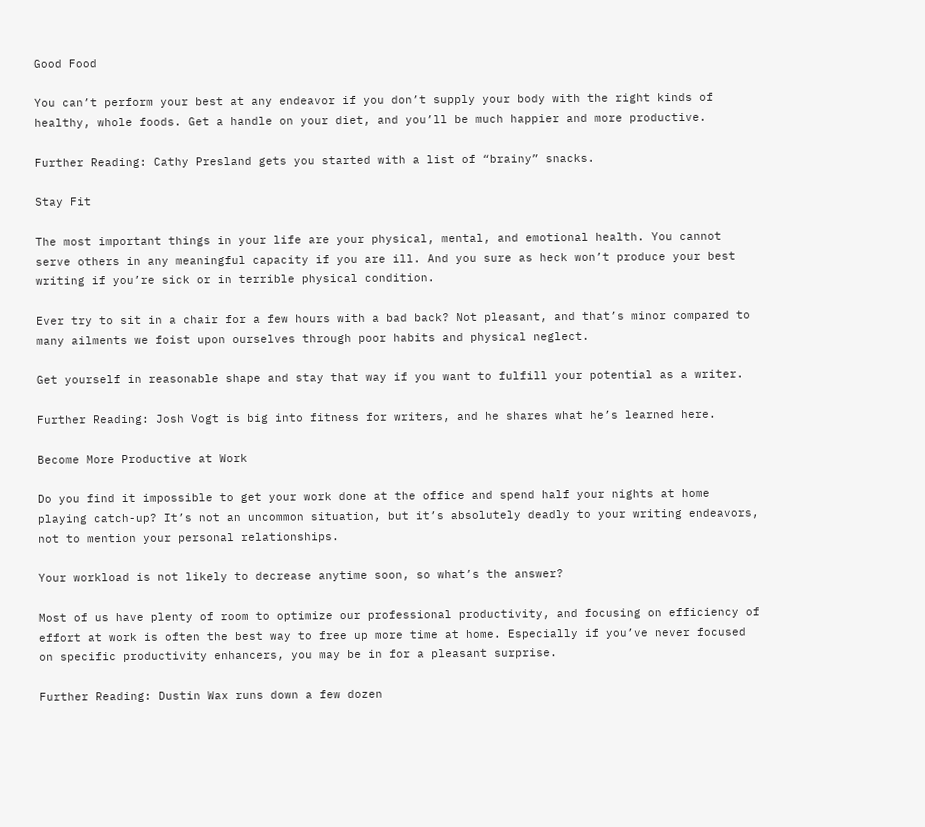Good Food

You can’t perform your best at any endeavor if you don’t supply your body with the right kinds of healthy, whole foods. Get a handle on your diet, and you’ll be much happier and more productive.

Further Reading: Cathy Presland gets you started with a list of “brainy” snacks.

Stay Fit

The most important things in your life are your physical, mental, and emotional health. You cannot serve others in any meaningful capacity if you are ill. And you sure as heck won’t produce your best writing if you’re sick or in terrible physical condition.

Ever try to sit in a chair for a few hours with a bad back? Not pleasant, and that’s minor compared to many ailments we foist upon ourselves through poor habits and physical neglect.

Get yourself in reasonable shape and stay that way if you want to fulfill your potential as a writer.

Further Reading: Josh Vogt is big into fitness for writers, and he shares what he’s learned here.

Become More Productive at Work

Do you find it impossible to get your work done at the office and spend half your nights at home playing catch-up? It’s not an uncommon situation, but it’s absolutely deadly to your writing endeavors, not to mention your personal relationships.

Your workload is not likely to decrease anytime soon, so what’s the answer?

Most of us have plenty of room to optimize our professional productivity, and focusing on efficiency of effort at work is often the best way to free up more time at home. Especially if you’ve never focused on specific productivity enhancers, you may be in for a pleasant surprise.

Further Reading: Dustin Wax runs down a few dozen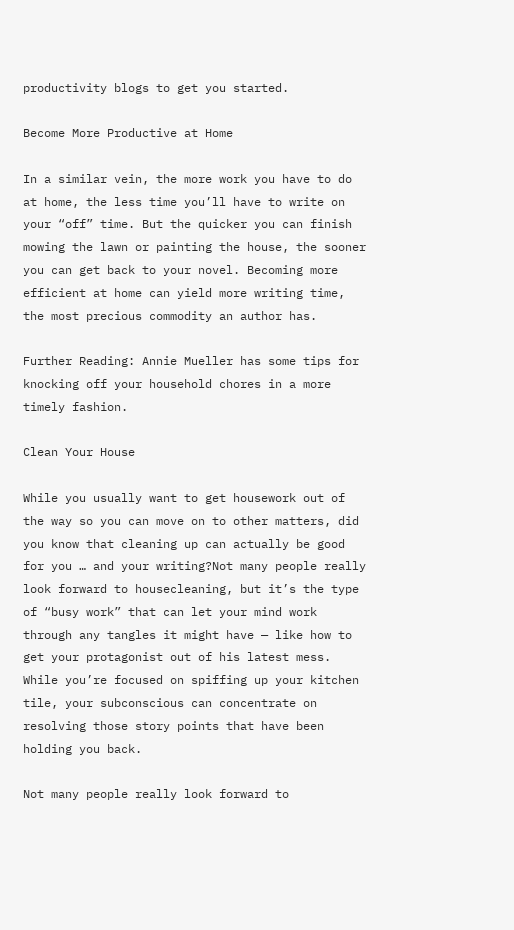productivity blogs to get you started.

Become More Productive at Home

In a similar vein, the more work you have to do at home, the less time you’ll have to write on your “off” time. But the quicker you can finish mowing the lawn or painting the house, the sooner you can get back to your novel. Becoming more efficient at home can yield more writing time, the most precious commodity an author has.

Further Reading: Annie Mueller has some tips for knocking off your household chores in a more timely fashion.

Clean Your House

While you usually want to get housework out of the way so you can move on to other matters, did you know that cleaning up can actually be good for you … and your writing?Not many people really look forward to housecleaning, but it’s the type of “busy work” that can let your mind work through any tangles it might have — like how to get your protagonist out of his latest mess. While you’re focused on spiffing up your kitchen tile, your subconscious can concentrate on resolving those story points that have been holding you back.

Not many people really look forward to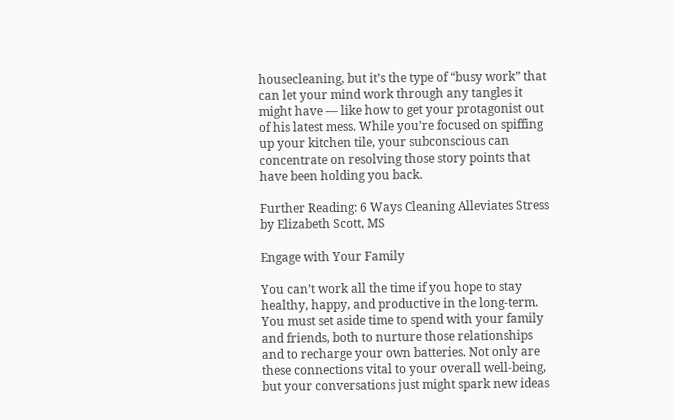housecleaning, but it’s the type of “busy work” that can let your mind work through any tangles it might have — like how to get your protagonist out of his latest mess. While you’re focused on spiffing up your kitchen tile, your subconscious can concentrate on resolving those story points that have been holding you back.

Further Reading: 6 Ways Cleaning Alleviates Stress by Elizabeth Scott, MS

Engage with Your Family

You can’t work all the time if you hope to stay healthy, happy, and productive in the long-term. You must set aside time to spend with your family and friends, both to nurture those relationships and to recharge your own batteries. Not only are these connections vital to your overall well-being, but your conversations just might spark new ideas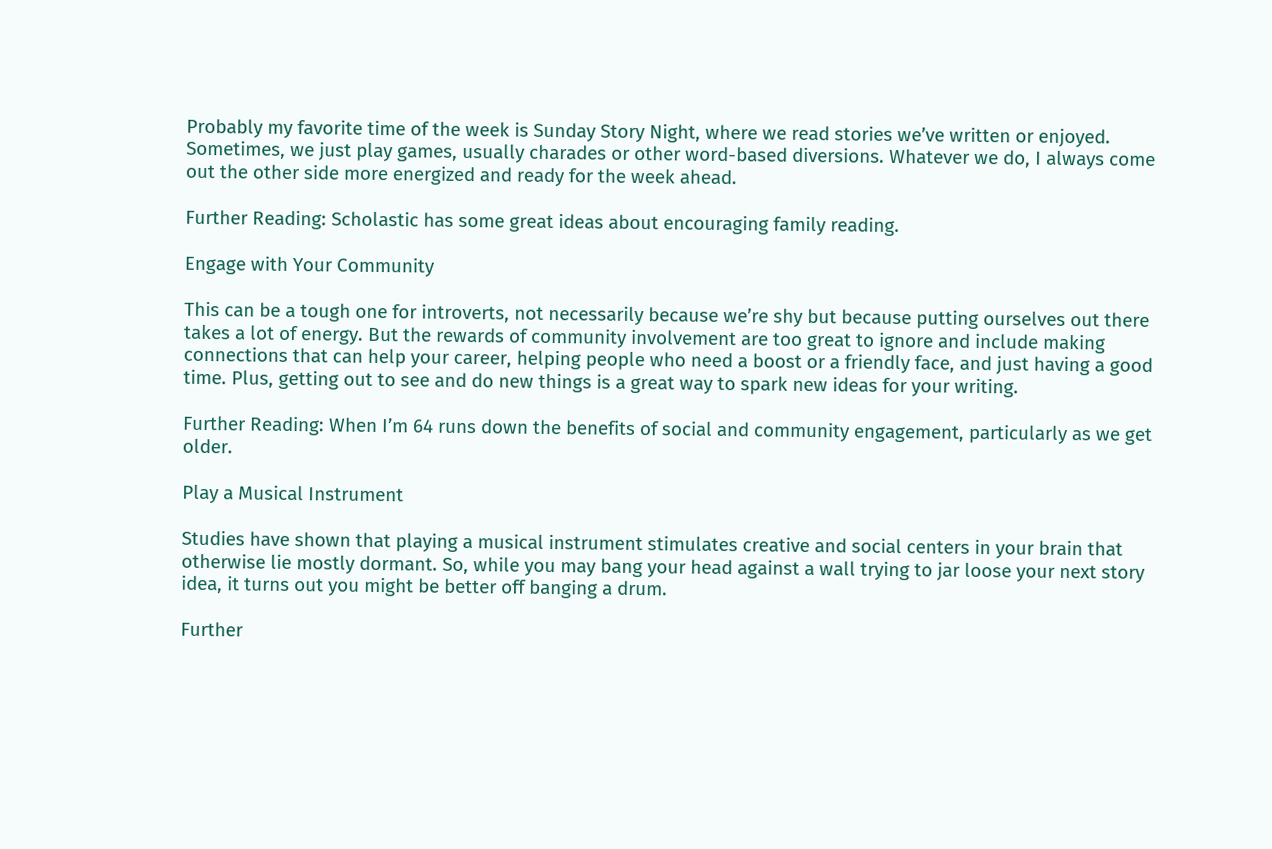Probably my favorite time of the week is Sunday Story Night, where we read stories we’ve written or enjoyed. Sometimes, we just play games, usually charades or other word-based diversions. Whatever we do, I always come out the other side more energized and ready for the week ahead.

Further Reading: Scholastic has some great ideas about encouraging family reading.

Engage with Your Community

This can be a tough one for introverts, not necessarily because we’re shy but because putting ourselves out there takes a lot of energy. But the rewards of community involvement are too great to ignore and include making connections that can help your career, helping people who need a boost or a friendly face, and just having a good time. Plus, getting out to see and do new things is a great way to spark new ideas for your writing.

Further Reading: When I’m 64 runs down the benefits of social and community engagement, particularly as we get older.

Play a Musical Instrument

Studies have shown that playing a musical instrument stimulates creative and social centers in your brain that otherwise lie mostly dormant. So, while you may bang your head against a wall trying to jar loose your next story idea, it turns out you might be better off banging a drum.

Further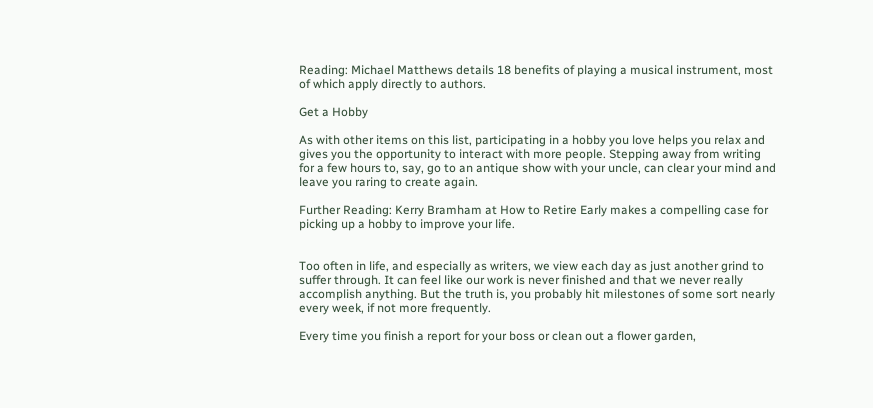Reading: Michael Matthews details 18 benefits of playing a musical instrument, most of which apply directly to authors.

Get a Hobby

As with other items on this list, participating in a hobby you love helps you relax and gives you the opportunity to interact with more people. Stepping away from writing for a few hours to, say, go to an antique show with your uncle, can clear your mind and leave you raring to create again.

Further Reading: Kerry Bramham at How to Retire Early makes a compelling case for picking up a hobby to improve your life.


Too often in life, and especially as writers, we view each day as just another grind to suffer through. It can feel like our work is never finished and that we never really accomplish anything. But the truth is, you probably hit milestones of some sort nearly every week, if not more frequently.

Every time you finish a report for your boss or clean out a flower garden,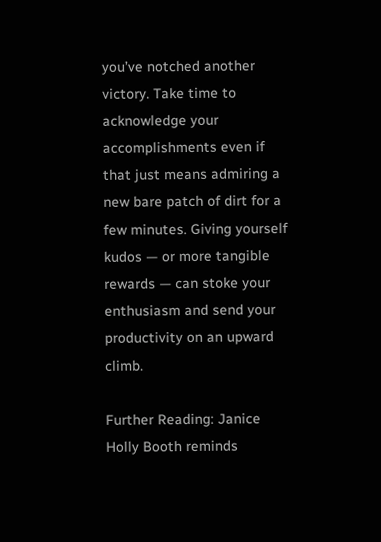you’ve notched another victory. Take time to acknowledge your accomplishments even if that just means admiring a new bare patch of dirt for a few minutes. Giving yourself kudos — or more tangible rewards — can stoke your enthusiasm and send your productivity on an upward climb.

Further Reading: Janice Holly Booth reminds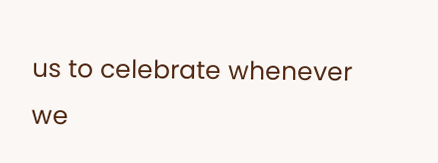us to celebrate whenever we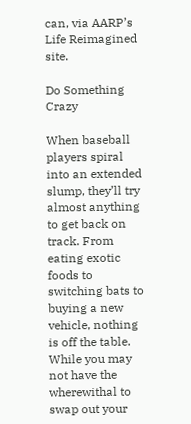can, via AARP’s Life Reimagined site.

Do Something Crazy

When baseball players spiral into an extended slump, they’ll try almost anything to get back on track. From eating exotic foods to switching bats to buying a new vehicle, nothing is off the table. While you may not have the wherewithal to swap out your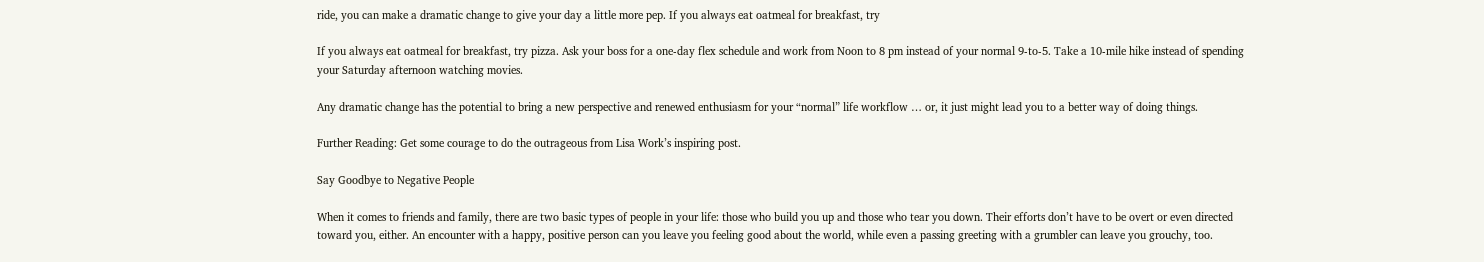ride, you can make a dramatic change to give your day a little more pep. If you always eat oatmeal for breakfast, try

If you always eat oatmeal for breakfast, try pizza. Ask your boss for a one-day flex schedule and work from Noon to 8 pm instead of your normal 9-to-5. Take a 10-mile hike instead of spending your Saturday afternoon watching movies.

Any dramatic change has the potential to bring a new perspective and renewed enthusiasm for your “normal” life workflow … or, it just might lead you to a better way of doing things.

Further Reading: Get some courage to do the outrageous from Lisa Work’s inspiring post.

Say Goodbye to Negative People

When it comes to friends and family, there are two basic types of people in your life: those who build you up and those who tear you down. Their efforts don’t have to be overt or even directed toward you, either. An encounter with a happy, positive person can you leave you feeling good about the world, while even a passing greeting with a grumbler can leave you grouchy, too.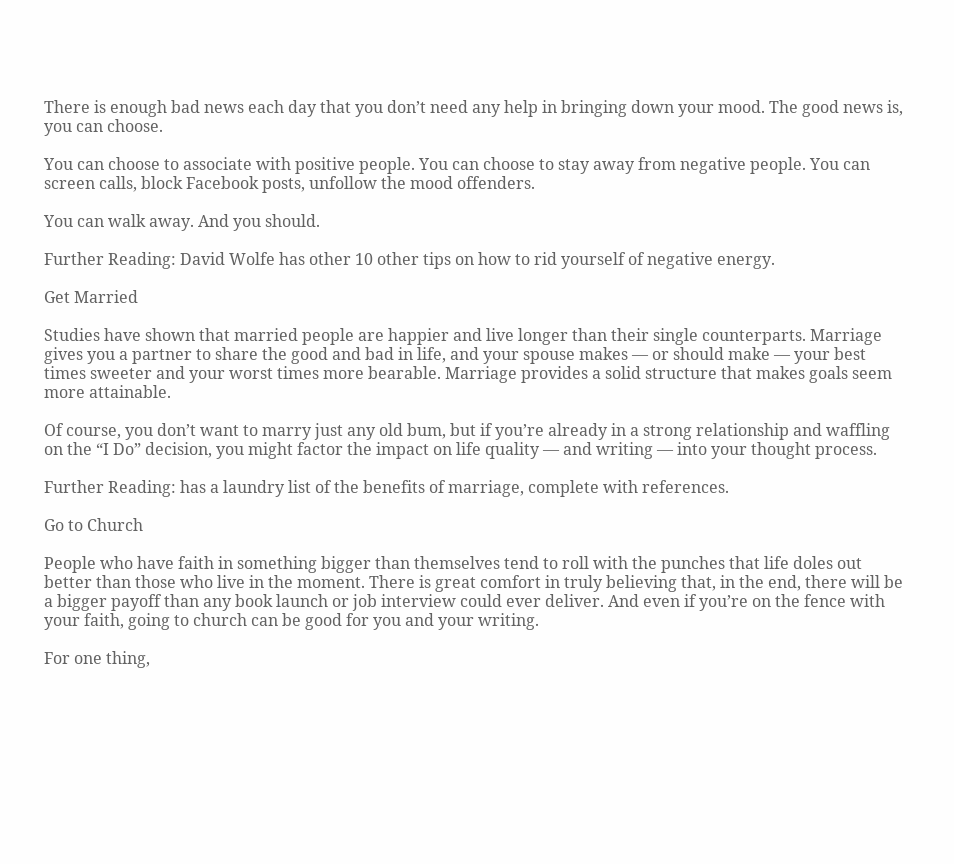There is enough bad news each day that you don’t need any help in bringing down your mood. The good news is, you can choose.

You can choose to associate with positive people. You can choose to stay away from negative people. You can screen calls, block Facebook posts, unfollow the mood offenders.

You can walk away. And you should.

Further Reading: David Wolfe has other 10 other tips on how to rid yourself of negative energy.

Get Married

Studies have shown that married people are happier and live longer than their single counterparts. Marriage gives you a partner to share the good and bad in life, and your spouse makes — or should make — your best times sweeter and your worst times more bearable. Marriage provides a solid structure that makes goals seem more attainable.

Of course, you don’t want to marry just any old bum, but if you’re already in a strong relationship and waffling on the “I Do” decision, you might factor the impact on life quality — and writing — into your thought process.

Further Reading: has a laundry list of the benefits of marriage, complete with references.

Go to Church

People who have faith in something bigger than themselves tend to roll with the punches that life doles out better than those who live in the moment. There is great comfort in truly believing that, in the end, there will be a bigger payoff than any book launch or job interview could ever deliver. And even if you’re on the fence with your faith, going to church can be good for you and your writing.

For one thing,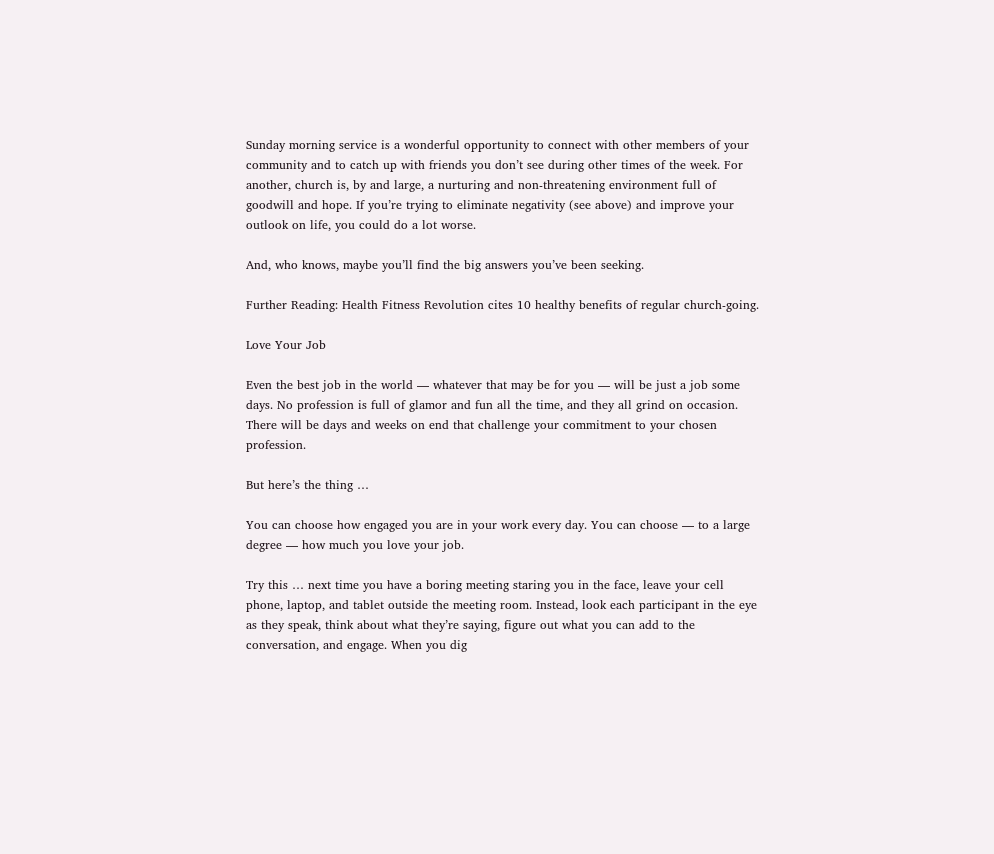Sunday morning service is a wonderful opportunity to connect with other members of your community and to catch up with friends you don’t see during other times of the week. For another, church is, by and large, a nurturing and non-threatening environment full of goodwill and hope. If you’re trying to eliminate negativity (see above) and improve your outlook on life, you could do a lot worse.

And, who knows, maybe you’ll find the big answers you’ve been seeking.

Further Reading: Health Fitness Revolution cites 10 healthy benefits of regular church-going.

Love Your Job

Even the best job in the world — whatever that may be for you — will be just a job some days. No profession is full of glamor and fun all the time, and they all grind on occasion. There will be days and weeks on end that challenge your commitment to your chosen profession.

But here’s the thing …

You can choose how engaged you are in your work every day. You can choose — to a large degree — how much you love your job.

Try this … next time you have a boring meeting staring you in the face, leave your cell phone, laptop, and tablet outside the meeting room. Instead, look each participant in the eye as they speak, think about what they’re saying, figure out what you can add to the conversation, and engage. When you dig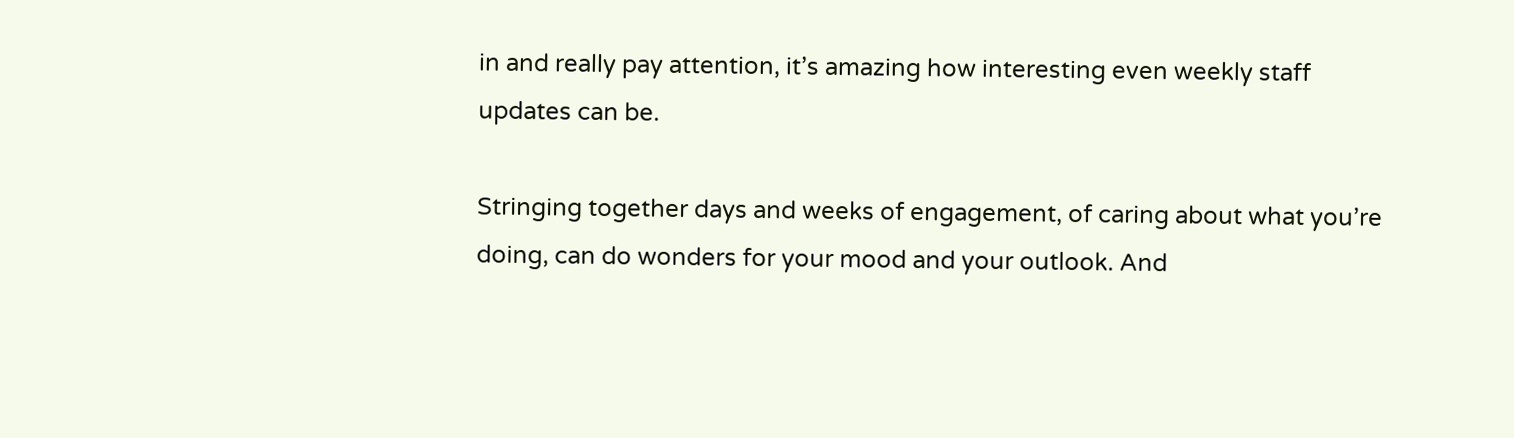in and really pay attention, it’s amazing how interesting even weekly staff updates can be.

Stringing together days and weeks of engagement, of caring about what you’re doing, can do wonders for your mood and your outlook. And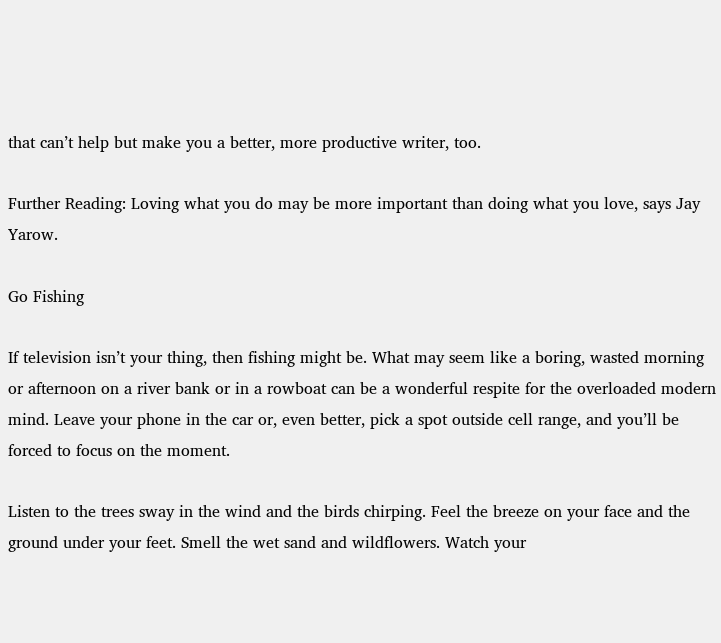that can’t help but make you a better, more productive writer, too.

Further Reading: Loving what you do may be more important than doing what you love, says Jay Yarow.

Go Fishing

If television isn’t your thing, then fishing might be. What may seem like a boring, wasted morning or afternoon on a river bank or in a rowboat can be a wonderful respite for the overloaded modern mind. Leave your phone in the car or, even better, pick a spot outside cell range, and you’ll be forced to focus on the moment.

Listen to the trees sway in the wind and the birds chirping. Feel the breeze on your face and the ground under your feet. Smell the wet sand and wildflowers. Watch your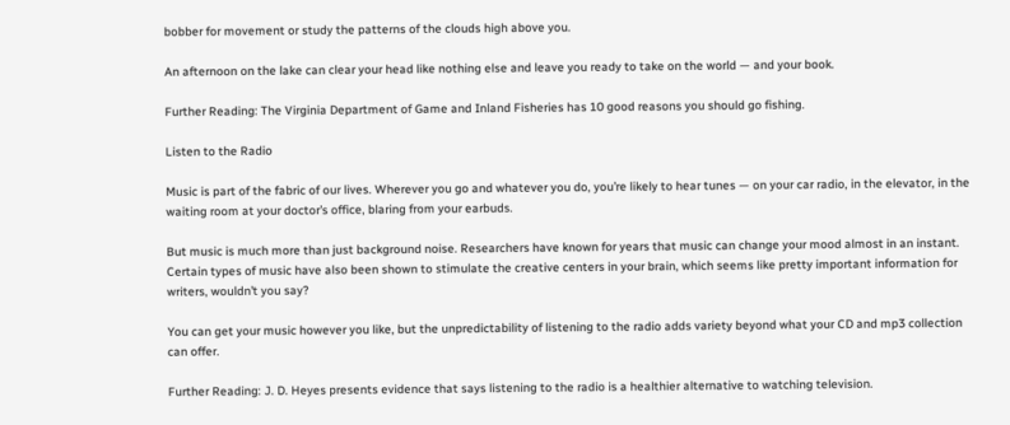bobber for movement or study the patterns of the clouds high above you.

An afternoon on the lake can clear your head like nothing else and leave you ready to take on the world — and your book.

Further Reading: The Virginia Department of Game and Inland Fisheries has 10 good reasons you should go fishing.

Listen to the Radio

Music is part of the fabric of our lives. Wherever you go and whatever you do, you’re likely to hear tunes — on your car radio, in the elevator, in the waiting room at your doctor’s office, blaring from your earbuds.

But music is much more than just background noise. Researchers have known for years that music can change your mood almost in an instant. Certain types of music have also been shown to stimulate the creative centers in your brain, which seems like pretty important information for writers, wouldn’t you say?

You can get your music however you like, but the unpredictability of listening to the radio adds variety beyond what your CD and mp3 collection can offer.

Further Reading: J. D. Heyes presents evidence that says listening to the radio is a healthier alternative to watching television.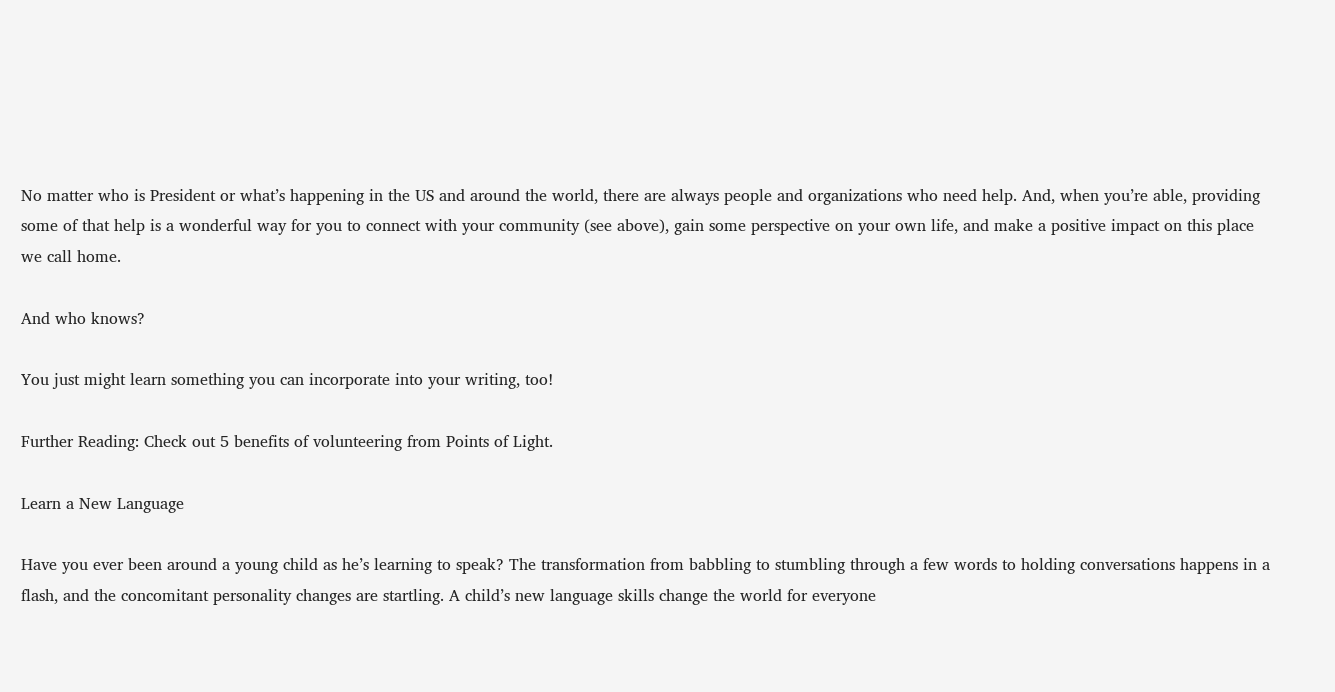No matter who is President or what’s happening in the US and around the world, there are always people and organizations who need help. And, when you’re able, providing some of that help is a wonderful way for you to connect with your community (see above), gain some perspective on your own life, and make a positive impact on this place we call home.

And who knows?

You just might learn something you can incorporate into your writing, too!

Further Reading: Check out 5 benefits of volunteering from Points of Light.

Learn a New Language

Have you ever been around a young child as he’s learning to speak? The transformation from babbling to stumbling through a few words to holding conversations happens in a flash, and the concomitant personality changes are startling. A child’s new language skills change the world for everyone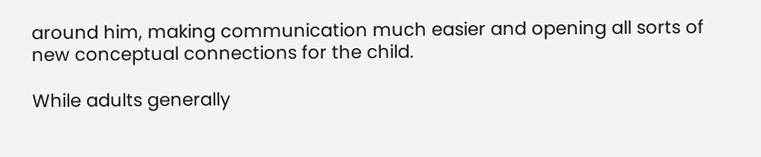around him, making communication much easier and opening all sorts of new conceptual connections for the child.

While adults generally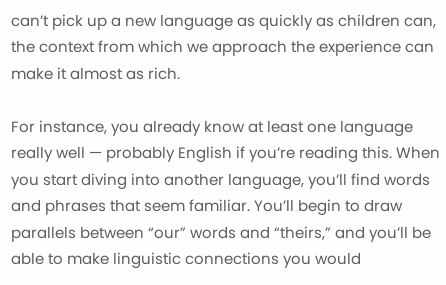can’t pick up a new language as quickly as children can, the context from which we approach the experience can make it almost as rich.

For instance, you already know at least one language really well — probably English if you’re reading this. When you start diving into another language, you’ll find words and phrases that seem familiar. You’ll begin to draw parallels between “our” words and “theirs,” and you’ll be able to make linguistic connections you would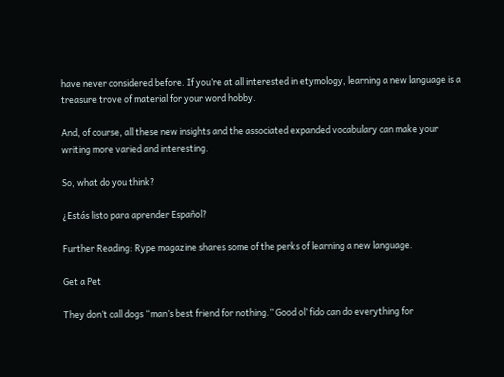have never considered before. If you’re at all interested in etymology, learning a new language is a treasure trove of material for your word hobby.

And, of course, all these new insights and the associated expanded vocabulary can make your writing more varied and interesting.

So, what do you think?

¿Estás listo para aprender Español?

Further Reading: Rype magazine shares some of the perks of learning a new language.

Get a Pet

They don’t call dogs “man’s best friend for nothing.” Good ol’ fido can do everything for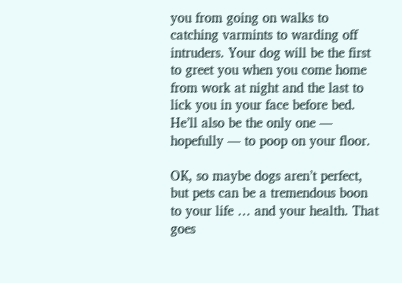you from going on walks to catching varmints to warding off intruders. Your dog will be the first to greet you when you come home from work at night and the last to lick you in your face before bed. He’ll also be the only one — hopefully — to poop on your floor.

OK, so maybe dogs aren’t perfect, but pets can be a tremendous boon to your life … and your health. That goes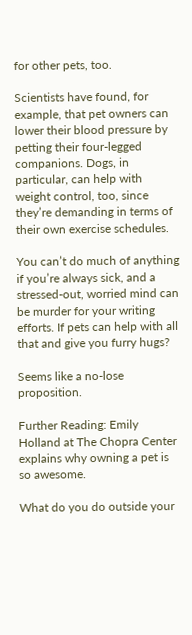for other pets, too.

Scientists have found, for example, that pet owners can lower their blood pressure by petting their four-legged companions. Dogs, in particular, can help with weight control, too, since they’re demanding in terms of their own exercise schedules.

You can’t do much of anything if you’re always sick, and a stressed-out, worried mind can be murder for your writing efforts. If pets can help with all that and give you furry hugs?

Seems like a no-lose proposition.

Further Reading: Emily Holland at The Chopra Center explains why owning a pet is so awesome.

What do you do outside your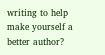writing to help make yourself a better author?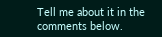Tell me about it in the comments below.